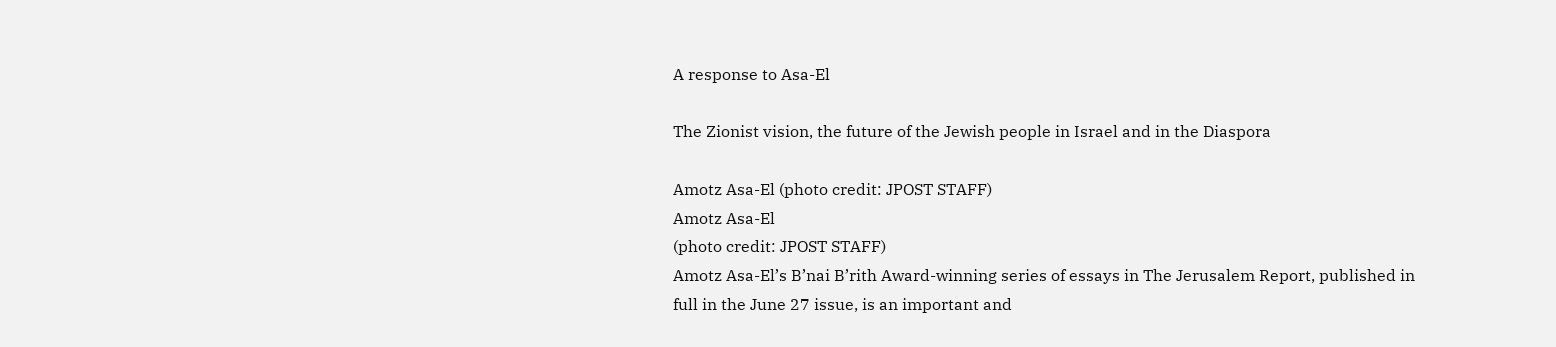A response to Asa-El

The Zionist vision, the future of the Jewish people in Israel and in the Diaspora

Amotz Asa-El (photo credit: JPOST STAFF)
Amotz Asa-El
(photo credit: JPOST STAFF)
Amotz Asa-El’s B’nai B’rith Award-winning series of essays in The Jerusalem Report, published in full in the June 27 issue, is an important and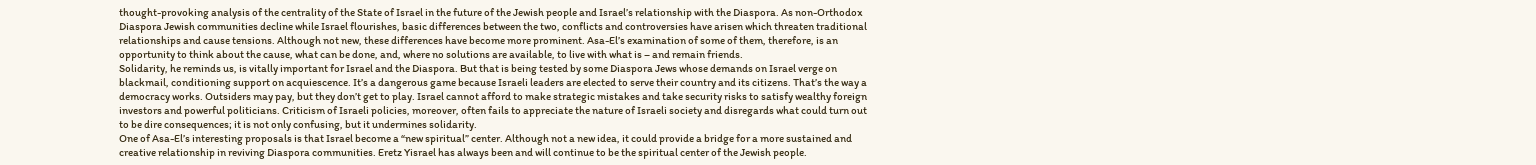thought-provoking analysis of the centrality of the State of Israel in the future of the Jewish people and Israel’s relationship with the Diaspora. As non-Orthodox Diaspora Jewish communities decline while Israel flourishes, basic differences between the two, conflicts and controversies have arisen which threaten traditional relationships and cause tensions. Although not new, these differences have become more prominent. Asa-El’s examination of some of them, therefore, is an opportunity to think about the cause, what can be done, and, where no solutions are available, to live with what is – and remain friends.
Solidarity, he reminds us, is vitally important for Israel and the Diaspora. But that is being tested by some Diaspora Jews whose demands on Israel verge on blackmail, conditioning support on acquiescence. It’s a dangerous game because Israeli leaders are elected to serve their country and its citizens. That’s the way a democracy works. Outsiders may pay, but they don’t get to play. Israel cannot afford to make strategic mistakes and take security risks to satisfy wealthy foreign investors and powerful politicians. Criticism of Israeli policies, moreover, often fails to appreciate the nature of Israeli society and disregards what could turn out to be dire consequences; it is not only confusing, but it undermines solidarity.
One of Asa-El’s interesting proposals is that Israel become a “new spiritual” center. Although not a new idea, it could provide a bridge for a more sustained and creative relationship in reviving Diaspora communities. Eretz Yisrael has always been and will continue to be the spiritual center of the Jewish people.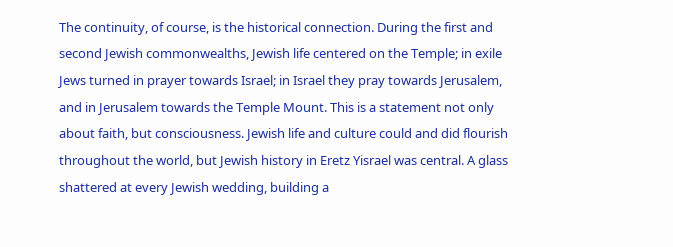The continuity, of course, is the historical connection. During the first and second Jewish commonwealths, Jewish life centered on the Temple; in exile Jews turned in prayer towards Israel; in Israel they pray towards Jerusalem, and in Jerusalem towards the Temple Mount. This is a statement not only about faith, but consciousness. Jewish life and culture could and did flourish throughout the world, but Jewish history in Eretz Yisrael was central. A glass shattered at every Jewish wedding, building a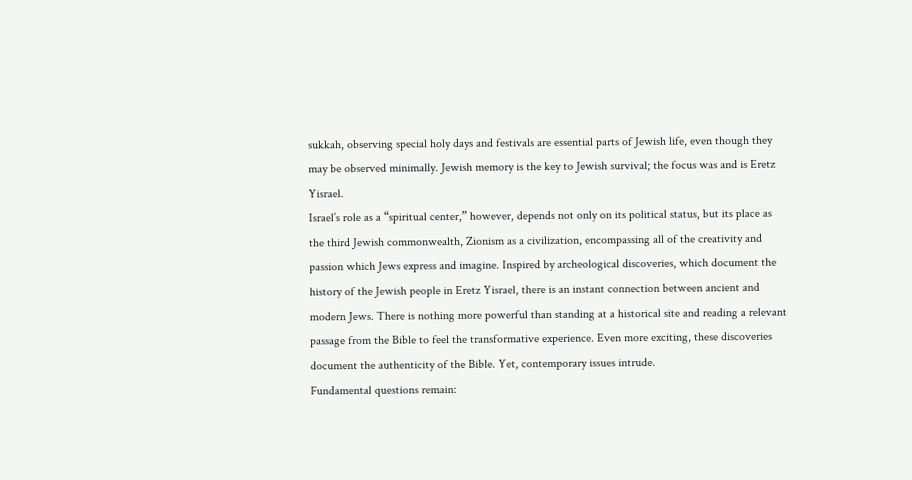sukkah, observing special holy days and festivals are essential parts of Jewish life, even though they may be observed minimally. Jewish memory is the key to Jewish survival; the focus was and is Eretz Yisrael.
Israel’s role as a “spiritual center,” however, depends not only on its political status, but its place as the third Jewish commonwealth, Zionism as a civilization, encompassing all of the creativity and passion which Jews express and imagine. Inspired by archeological discoveries, which document the history of the Jewish people in Eretz Yisrael, there is an instant connection between ancient and modern Jews. There is nothing more powerful than standing at a historical site and reading a relevant passage from the Bible to feel the transformative experience. Even more exciting, these discoveries document the authenticity of the Bible. Yet, contemporary issues intrude.
Fundamental questions remain: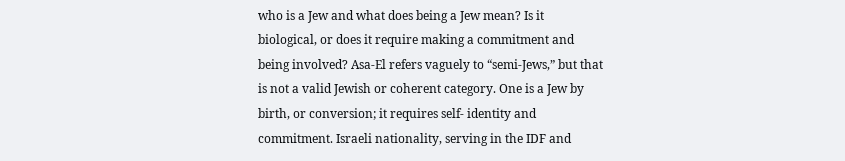who is a Jew and what does being a Jew mean? Is it biological, or does it require making a commitment and being involved? Asa-El refers vaguely to “semi-Jews,” but that is not a valid Jewish or coherent category. One is a Jew by birth, or conversion; it requires self- identity and commitment. Israeli nationality, serving in the IDF and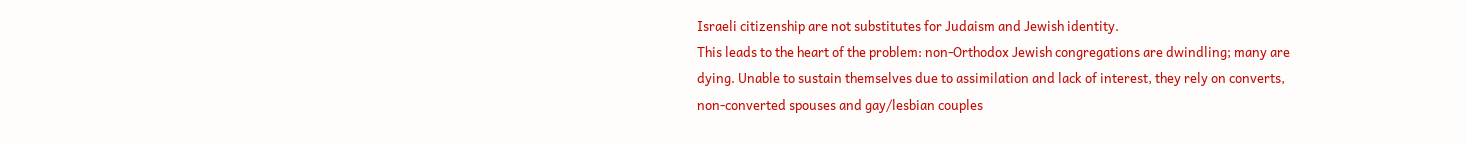Israeli citizenship are not substitutes for Judaism and Jewish identity.
This leads to the heart of the problem: non-Orthodox Jewish congregations are dwindling; many are dying. Unable to sustain themselves due to assimilation and lack of interest, they rely on converts, non-converted spouses and gay/lesbian couples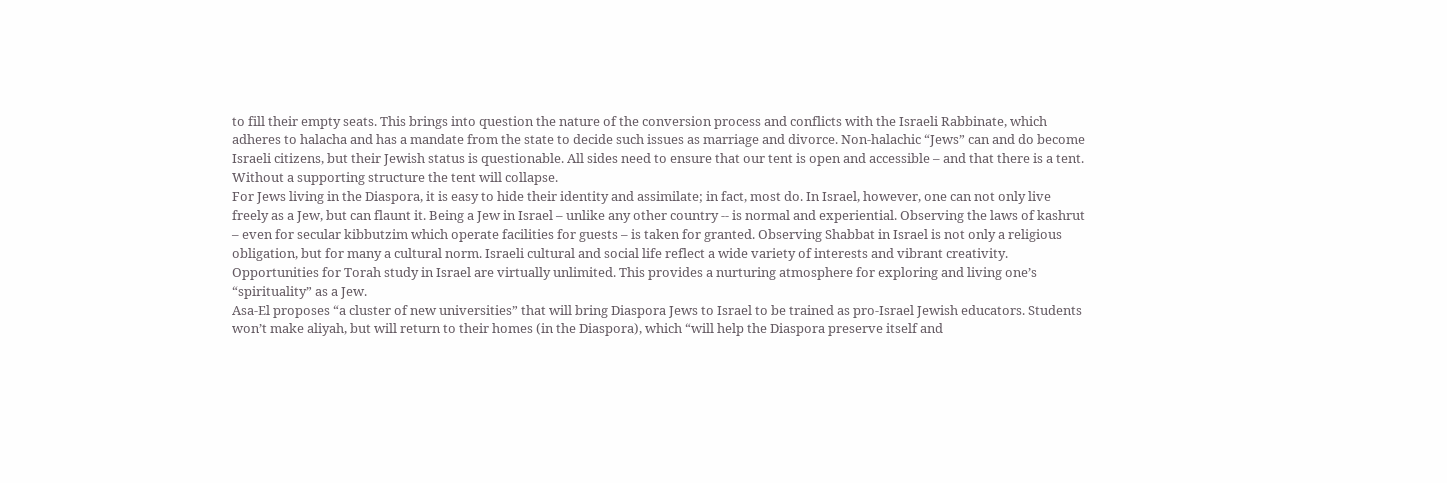to fill their empty seats. This brings into question the nature of the conversion process and conflicts with the Israeli Rabbinate, which adheres to halacha and has a mandate from the state to decide such issues as marriage and divorce. Non-halachic “Jews” can and do become Israeli citizens, but their Jewish status is questionable. All sides need to ensure that our tent is open and accessible – and that there is a tent. Without a supporting structure the tent will collapse.
For Jews living in the Diaspora, it is easy to hide their identity and assimilate; in fact, most do. In Israel, however, one can not only live freely as a Jew, but can flaunt it. Being a Jew in Israel – unlike any other country -- is normal and experiential. Observing the laws of kashrut – even for secular kibbutzim which operate facilities for guests – is taken for granted. Observing Shabbat in Israel is not only a religious obligation, but for many a cultural norm. Israeli cultural and social life reflect a wide variety of interests and vibrant creativity. Opportunities for Torah study in Israel are virtually unlimited. This provides a nurturing atmosphere for exploring and living one’s “spirituality” as a Jew.
Asa-El proposes “a cluster of new universities” that will bring Diaspora Jews to Israel to be trained as pro-Israel Jewish educators. Students won’t make aliyah, but will return to their homes (in the Diaspora), which “will help the Diaspora preserve itself and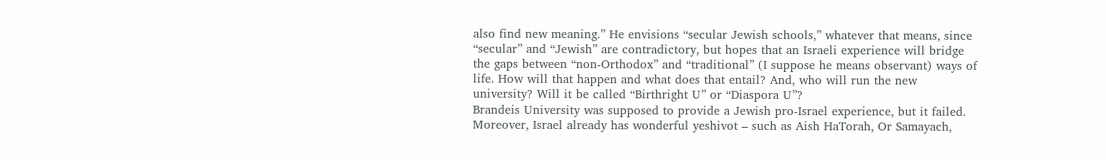also find new meaning.” He envisions “secular Jewish schools,” whatever that means, since “secular” and “Jewish” are contradictory, but hopes that an Israeli experience will bridge the gaps between “non-Orthodox” and “traditional” (I suppose he means observant) ways of life. How will that happen and what does that entail? And, who will run the new university? Will it be called “Birthright U” or “Diaspora U”?
Brandeis University was supposed to provide a Jewish pro-Israel experience, but it failed. Moreover, Israel already has wonderful yeshivot – such as Aish HaTorah, Or Samayach,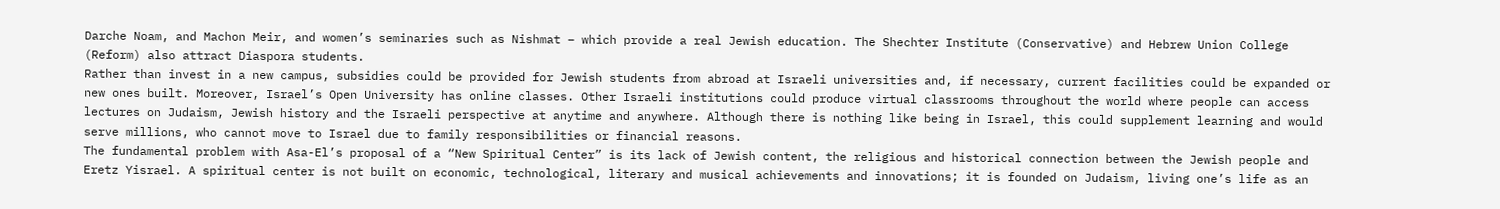Darche Noam, and Machon Meir, and women’s seminaries such as Nishmat – which provide a real Jewish education. The Shechter Institute (Conservative) and Hebrew Union College (Reform) also attract Diaspora students.
Rather than invest in a new campus, subsidies could be provided for Jewish students from abroad at Israeli universities and, if necessary, current facilities could be expanded or new ones built. Moreover, Israel’s Open University has online classes. Other Israeli institutions could produce virtual classrooms throughout the world where people can access lectures on Judaism, Jewish history and the Israeli perspective at anytime and anywhere. Although there is nothing like being in Israel, this could supplement learning and would serve millions, who cannot move to Israel due to family responsibilities or financial reasons.
The fundamental problem with Asa-El’s proposal of a “New Spiritual Center” is its lack of Jewish content, the religious and historical connection between the Jewish people and Eretz Yisrael. A spiritual center is not built on economic, technological, literary and musical achievements and innovations; it is founded on Judaism, living one’s life as an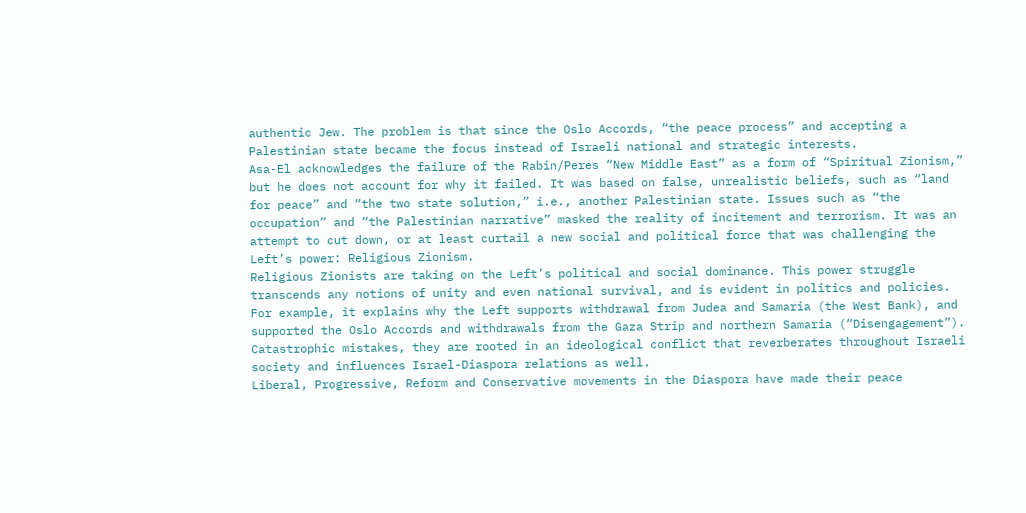authentic Jew. The problem is that since the Oslo Accords, “the peace process” and accepting a Palestinian state became the focus instead of Israeli national and strategic interests.
Asa-El acknowledges the failure of the Rabin/Peres “New Middle East” as a form of “Spiritual Zionism,” but he does not account for why it failed. It was based on false, unrealistic beliefs, such as “land for peace” and “the two state solution,” i.e., another Palestinian state. Issues such as “the occupation” and “the Palestinian narrative” masked the reality of incitement and terrorism. It was an attempt to cut down, or at least curtail a new social and political force that was challenging the Left’s power: Religious Zionism.
Religious Zionists are taking on the Left’s political and social dominance. This power struggle transcends any notions of unity and even national survival, and is evident in politics and policies. For example, it explains why the Left supports withdrawal from Judea and Samaria (the West Bank), and supported the Oslo Accords and withdrawals from the Gaza Strip and northern Samaria (“Disengagement”). Catastrophic mistakes, they are rooted in an ideological conflict that reverberates throughout Israeli society and influences Israel-Diaspora relations as well.
Liberal, Progressive, Reform and Conservative movements in the Diaspora have made their peace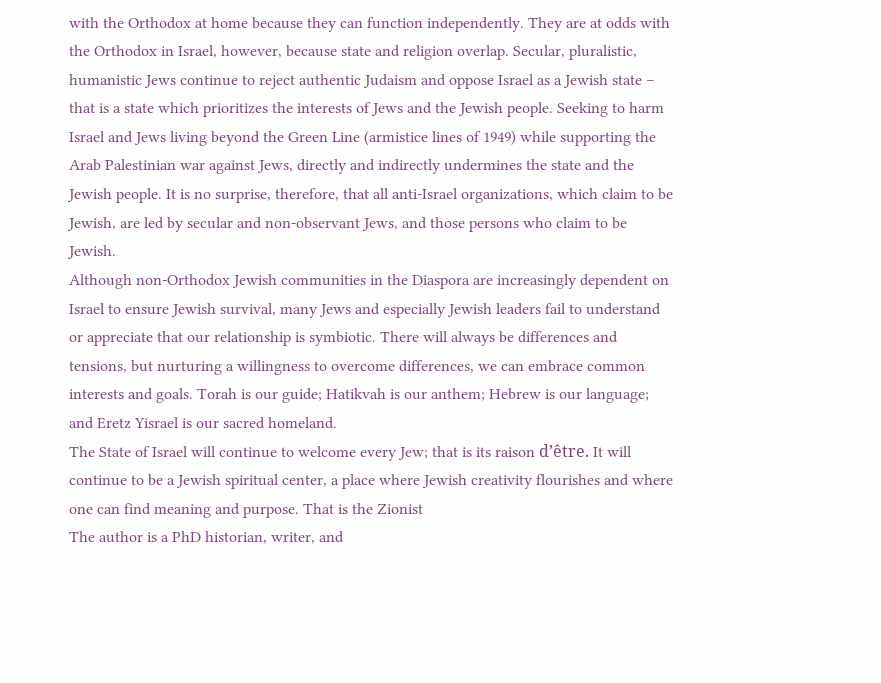with the Orthodox at home because they can function independently. They are at odds with the Orthodox in Israel, however, because state and religion overlap. Secular, pluralistic, humanistic Jews continue to reject authentic Judaism and oppose Israel as a Jewish state – that is a state which prioritizes the interests of Jews and the Jewish people. Seeking to harm Israel and Jews living beyond the Green Line (armistice lines of 1949) while supporting the Arab Palestinian war against Jews, directly and indirectly undermines the state and the Jewish people. It is no surprise, therefore, that all anti-Israel organizations, which claim to be Jewish, are led by secular and non-observant Jews, and those persons who claim to be Jewish.
Although non-Orthodox Jewish communities in the Diaspora are increasingly dependent on Israel to ensure Jewish survival, many Jews and especially Jewish leaders fail to understand or appreciate that our relationship is symbiotic. There will always be differences and tensions, but nurturing a willingness to overcome differences, we can embrace common interests and goals. Torah is our guide; Hatikvah is our anthem; Hebrew is our language; and Eretz Yisrael is our sacred homeland.
The State of Israel will continue to welcome every Jew; that is its raison d’être. It will continue to be a Jewish spiritual center, a place where Jewish creativity flourishes and where one can find meaning and purpose. That is the Zionist
The author is a PhD historian, writer, and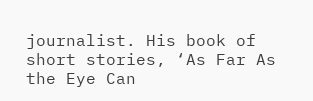journalist. His book of short stories, ‘As Far As the Eye Can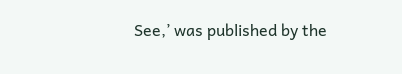See,’ was published by the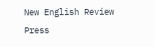New English Review Press